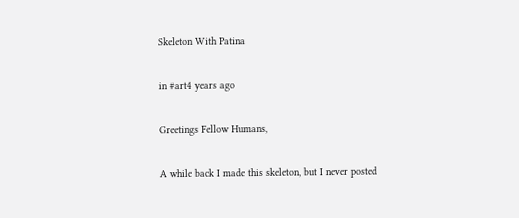Skeleton With Patina

in #art4 years ago

Greetings Fellow Humans,

A while back I made this skeleton, but I never posted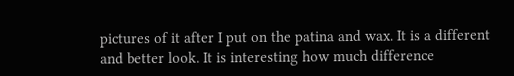pictures of it after I put on the patina and wax. It is a different and better look. It is interesting how much difference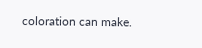coloration can make.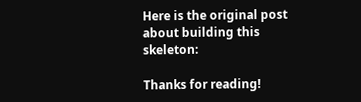Here is the original post about building this skeleton:

Thanks for reading!